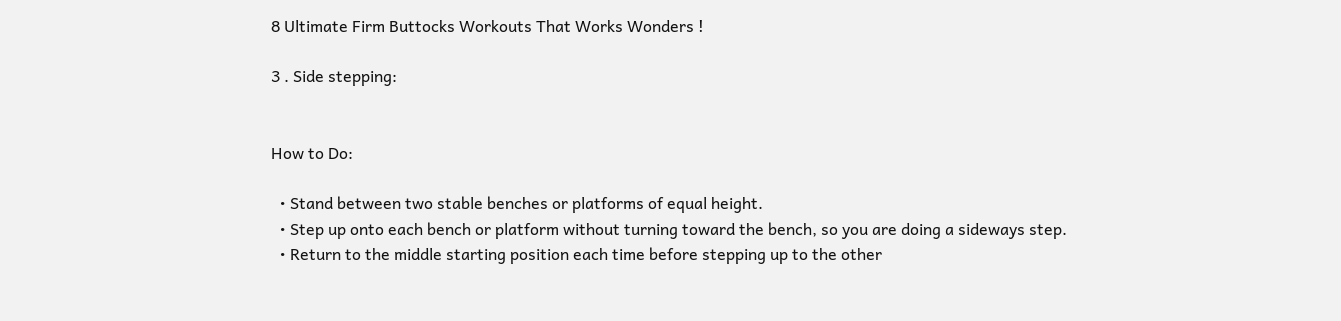8 Ultimate Firm Buttocks Workouts That Works Wonders !

3 . Side stepping:


How to Do:

  • Stand between two stable benches or platforms of equal height.
  • Step up onto each bench or platform without turning toward the bench, so you are doing a sideways step.
  • Return to the middle starting position each time before stepping up to the other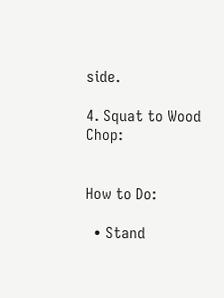side.

4. Squat to Wood Chop:


How to Do:

  • Stand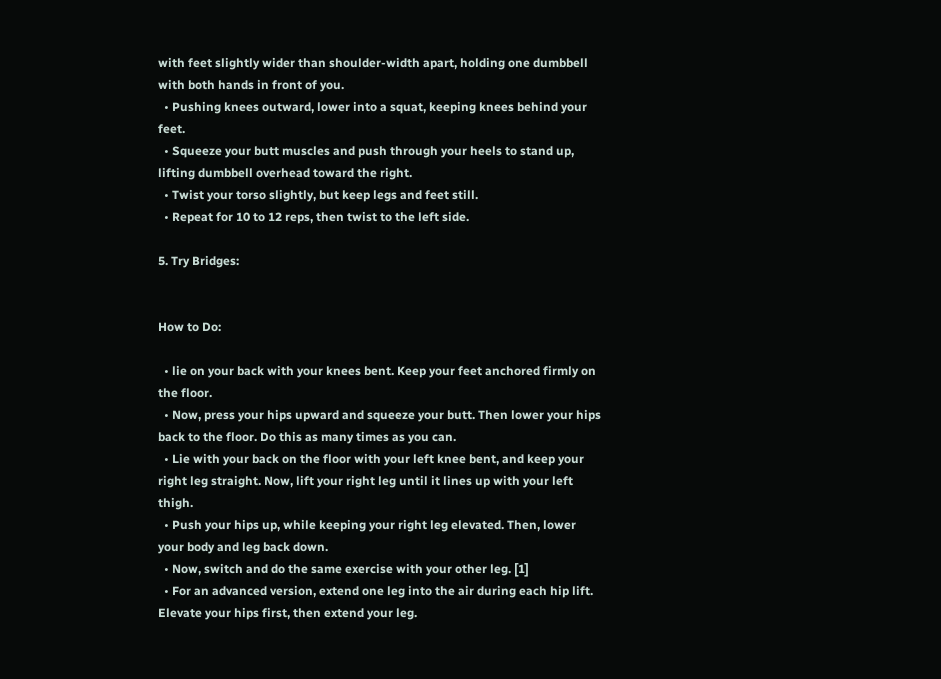with feet slightly wider than shoulder-width apart, holding one dumbbell with both hands in front of you.
  • Pushing knees outward, lower into a squat, keeping knees behind your feet.
  • Squeeze your butt muscles and push through your heels to stand up, lifting dumbbell overhead toward the right.
  • Twist your torso slightly, but keep legs and feet still.
  • Repeat for 10 to 12 reps, then twist to the left side.

5. Try Bridges:


How to Do:

  • lie on your back with your knees bent. Keep your feet anchored firmly on the floor.
  • Now, press your hips upward and squeeze your butt. Then lower your hips back to the floor. Do this as many times as you can.
  • Lie with your back on the floor with your left knee bent, and keep your right leg straight. Now, lift your right leg until it lines up with your left thigh.
  • Push your hips up, while keeping your right leg elevated. Then, lower your body and leg back down.
  • Now, switch and do the same exercise with your other leg. [1]
  • For an advanced version, extend one leg into the air during each hip lift. Elevate your hips first, then extend your leg.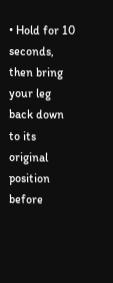• Hold for 10 seconds, then bring your leg back down to its original position before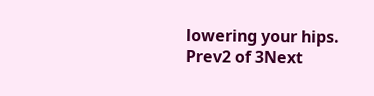lowering your hips.
Prev2 of 3Next